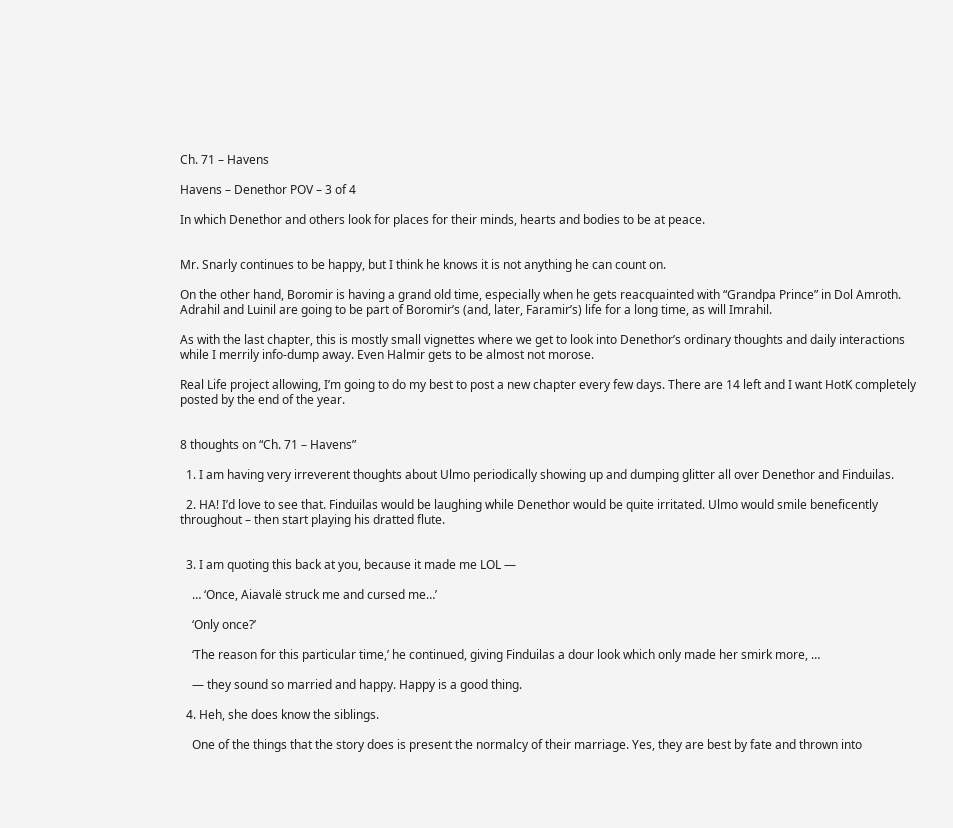Ch. 71 – Havens

Havens – Denethor POV – 3 of 4

In which Denethor and others look for places for their minds, hearts and bodies to be at peace.


Mr. Snarly continues to be happy, but I think he knows it is not anything he can count on.

On the other hand, Boromir is having a grand old time, especially when he gets reacquainted with “Grandpa Prince” in Dol Amroth. Adrahil and Luinil are going to be part of Boromir’s (and, later, Faramir’s) life for a long time, as will Imrahil.

As with the last chapter, this is mostly small vignettes where we get to look into Denethor’s ordinary thoughts and daily interactions while I merrily info-dump away. Even Halmir gets to be almost not morose.

Real Life project allowing, I’m going to do my best to post a new chapter every few days. There are 14 left and I want HotK completely posted by the end of the year.


8 thoughts on “Ch. 71 – Havens”

  1. I am having very irreverent thoughts about Ulmo periodically showing up and dumping glitter all over Denethor and Finduilas.

  2. HA! I’d love to see that. Finduilas would be laughing while Denethor would be quite irritated. Ulmo would smile beneficently throughout – then start playing his dratted flute.


  3. I am quoting this back at you, because it made me LOL —

    … ‘Once, Aiavalë struck me and cursed me…’

    ‘Only once?’

    ‘The reason for this particular time,’ he continued, giving Finduilas a dour look which only made her smirk more, …

    — they sound so married and happy. Happy is a good thing.

  4. Heh, she does know the siblings.

    One of the things that the story does is present the normalcy of their marriage. Yes, they are best by fate and thrown into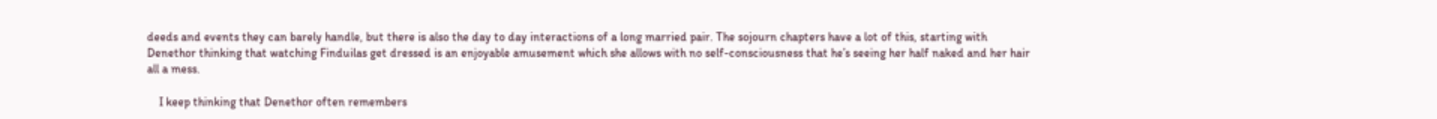deeds and events they can barely handle, but there is also the day to day interactions of a long married pair. The sojourn chapters have a lot of this, starting with Denethor thinking that watching Finduilas get dressed is an enjoyable amusement which she allows with no self-consciousness that he’s seeing her half naked and her hair all a mess.

    I keep thinking that Denethor often remembers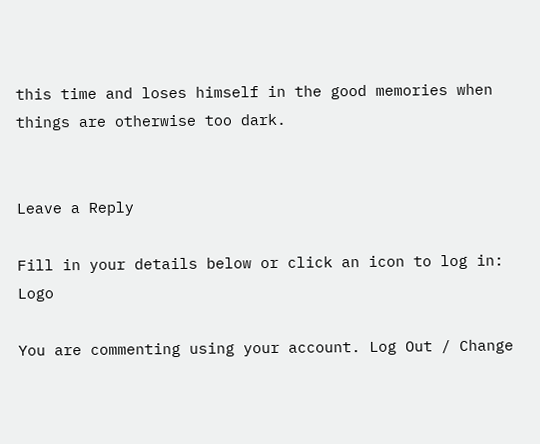this time and loses himself in the good memories when things are otherwise too dark.


Leave a Reply

Fill in your details below or click an icon to log in: Logo

You are commenting using your account. Log Out / Change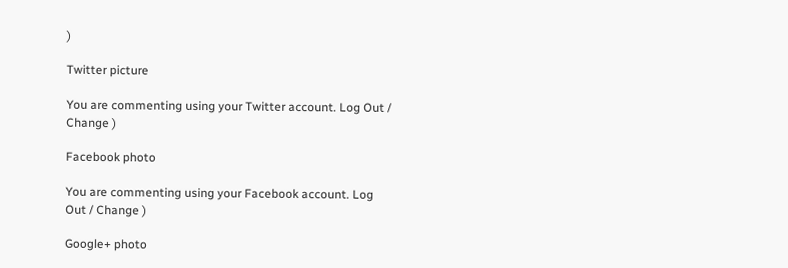)

Twitter picture

You are commenting using your Twitter account. Log Out / Change )

Facebook photo

You are commenting using your Facebook account. Log Out / Change )

Google+ photo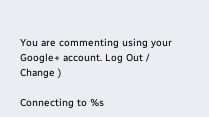You are commenting using your Google+ account. Log Out / Change )

Connecting to %s